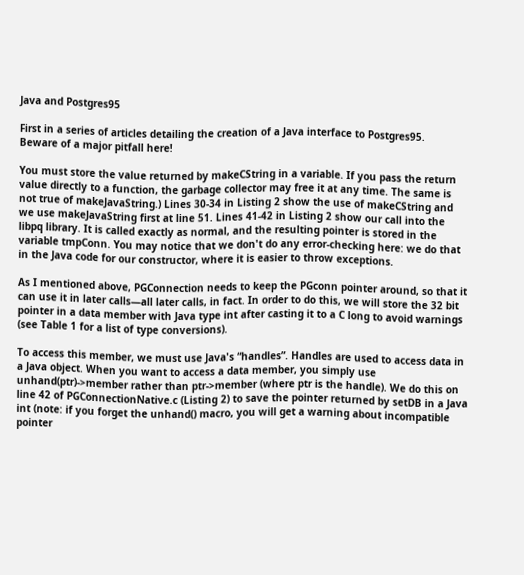Java and Postgres95

First in a series of articles detailing the creation of a Java interface to Postgres95.
Beware of a major pitfall here!

You must store the value returned by makeCString in a variable. If you pass the return value directly to a function, the garbage collector may free it at any time. The same is not true of makeJavaString.) Lines 30-34 in Listing 2 show the use of makeCString and we use makeJavaString first at line 51. Lines 41-42 in Listing 2 show our call into the libpq library. It is called exactly as normal, and the resulting pointer is stored in the variable tmpConn. You may notice that we don't do any error-checking here: we do that in the Java code for our constructor, where it is easier to throw exceptions.

As I mentioned above, PGConnection needs to keep the PGconn pointer around, so that it can use it in later calls—all later calls, in fact. In order to do this, we will store the 32 bit pointer in a data member with Java type int after casting it to a C long to avoid warnings (see Table 1 for a list of type conversions).

To access this member, we must use Java's “handles”. Handles are used to access data in a Java object. When you want to access a data member, you simply use unhand(ptr)->member rather than ptr->member (where ptr is the handle). We do this on line 42 of PGConnectionNative.c (Listing 2) to save the pointer returned by setDB in a Java int (note: if you forget the unhand() macro, you will get a warning about incompatible pointer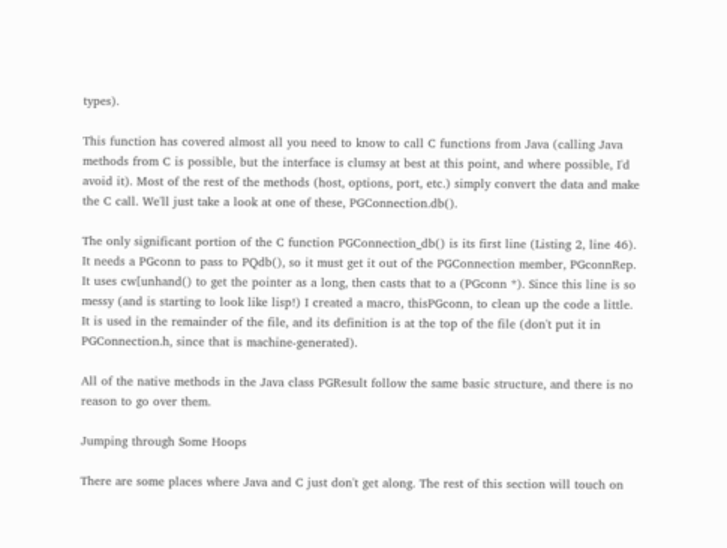types).

This function has covered almost all you need to know to call C functions from Java (calling Java methods from C is possible, but the interface is clumsy at best at this point, and where possible, I'd avoid it). Most of the rest of the methods (host, options, port, etc.) simply convert the data and make the C call. We'll just take a look at one of these, PGConnection.db().

The only significant portion of the C function PGConnection_db() is its first line (Listing 2, line 46). It needs a PGconn to pass to PQdb(), so it must get it out of the PGConnection member, PGconnRep. It uses cw[unhand() to get the pointer as a long, then casts that to a (PGconn *). Since this line is so messy (and is starting to look like lisp!) I created a macro, thisPGconn, to clean up the code a little. It is used in the remainder of the file, and its definition is at the top of the file (don't put it in PGConnection.h, since that is machine-generated).

All of the native methods in the Java class PGResult follow the same basic structure, and there is no reason to go over them.

Jumping through Some Hoops

There are some places where Java and C just don't get along. The rest of this section will touch on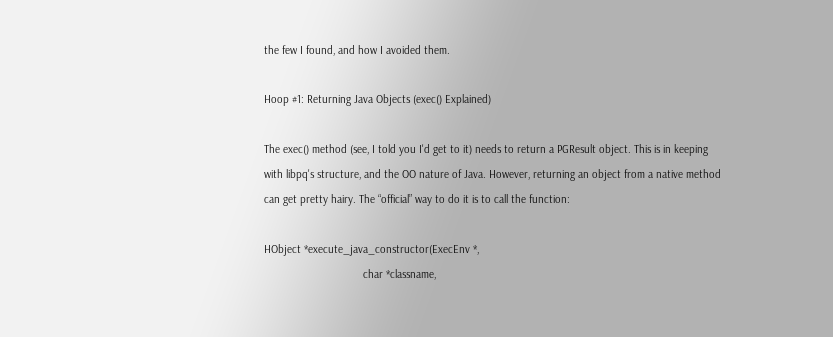the few I found, and how I avoided them.

Hoop #1: Returning Java Objects (exec() Explained)

The exec() method (see, I told you I'd get to it) needs to return a PGResult object. This is in keeping with libpq's structure, and the OO nature of Java. However, returning an object from a native method can get pretty hairy. The “official” way to do it is to call the function:

HObject *execute_java_constructor(ExecEnv *,
                                 char *classname,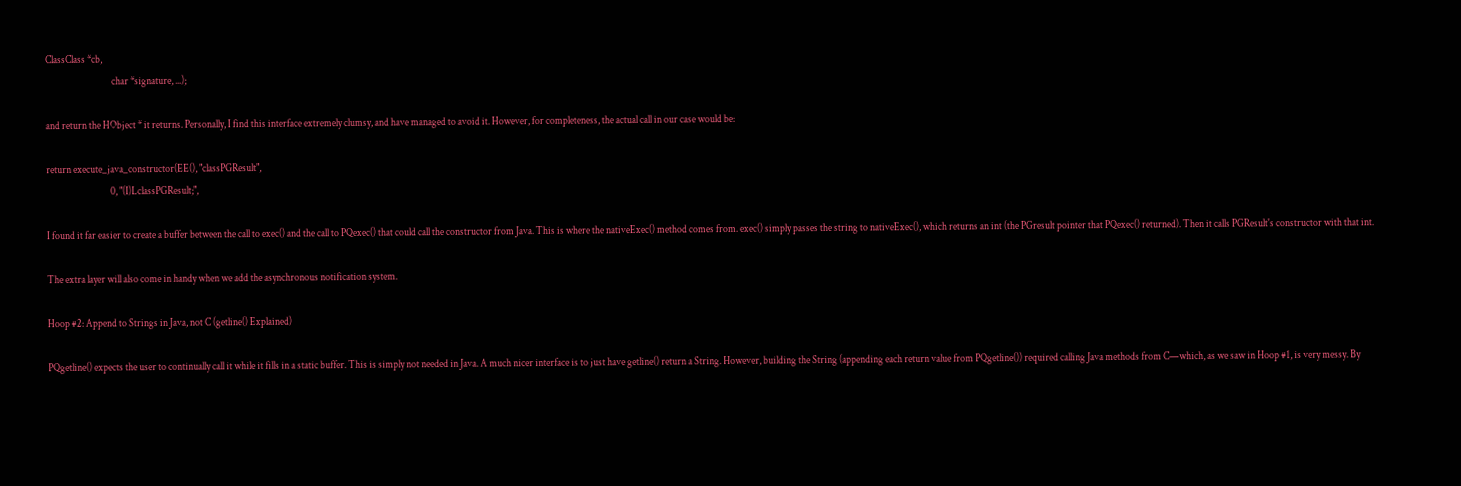ClassClass *cb,
                                 char *signature, ...);

and return the HObject * it returns. Personally, I find this interface extremely clumsy, and have managed to avoid it. However, for completeness, the actual call in our case would be:

return execute_java_constructor(EE(), "classPGResult",
                                0, "(I)LclassPGResult;",

I found it far easier to create a buffer between the call to exec() and the call to PQexec() that could call the constructor from Java. This is where the nativeExec() method comes from. exec() simply passes the string to nativeExec(), which returns an int (the PGresult pointer that PQexec() returned). Then it calls PGResult's constructor with that int.

The extra layer will also come in handy when we add the asynchronous notification system.

Hoop #2: Append to Strings in Java, not C (getline() Explained)

PQgetline() expects the user to continually call it while it fills in a static buffer. This is simply not needed in Java. A much nicer interface is to just have getline() return a String. However, building the String (appending each return value from PQgetline()) required calling Java methods from C—which, as we saw in Hoop #1, is very messy. By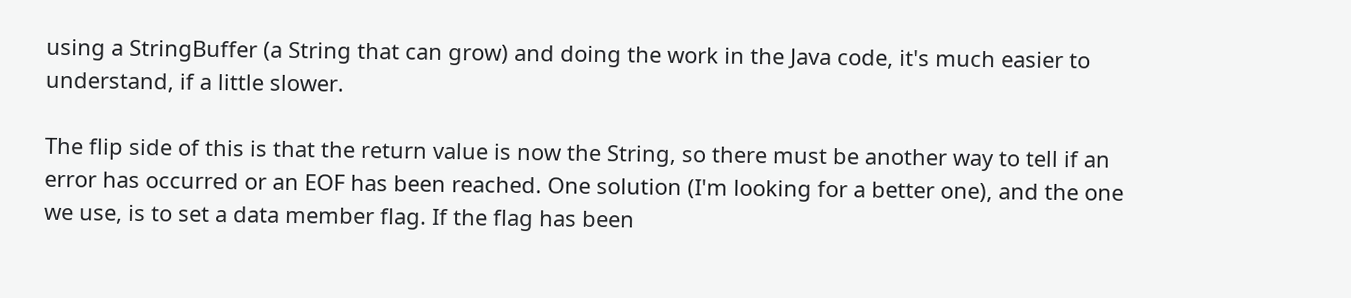using a StringBuffer (a String that can grow) and doing the work in the Java code, it's much easier to understand, if a little slower.

The flip side of this is that the return value is now the String, so there must be another way to tell if an error has occurred or an EOF has been reached. One solution (I'm looking for a better one), and the one we use, is to set a data member flag. If the flag has been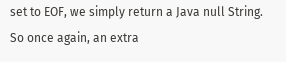set to EOF, we simply return a Java null String. So once again, an extra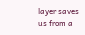layer saves us from a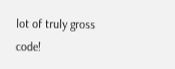lot of truly gross code!